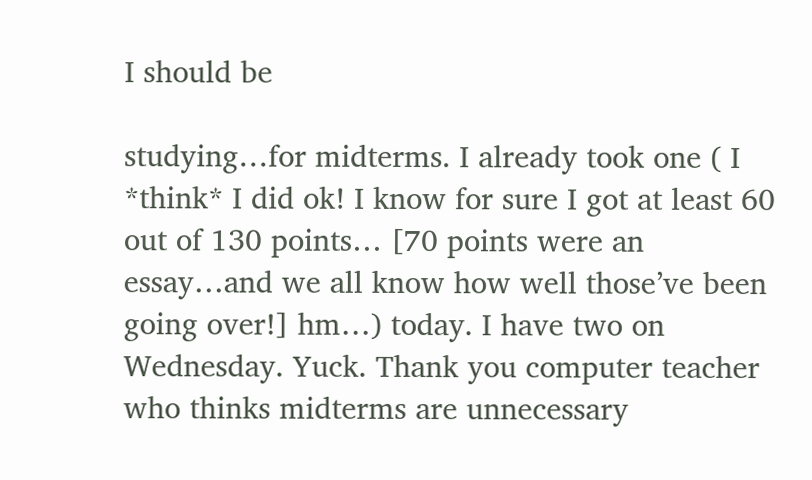I should be

studying…for midterms. I already took one ( I *think* I did ok! I know for sure I got at least 60 out of 130 points… [70 points were an essay…and we all know how well those’ve been going over!] hm…) today. I have two on Wednesday. Yuck. Thank you computer teacher who thinks midterms are unnecessary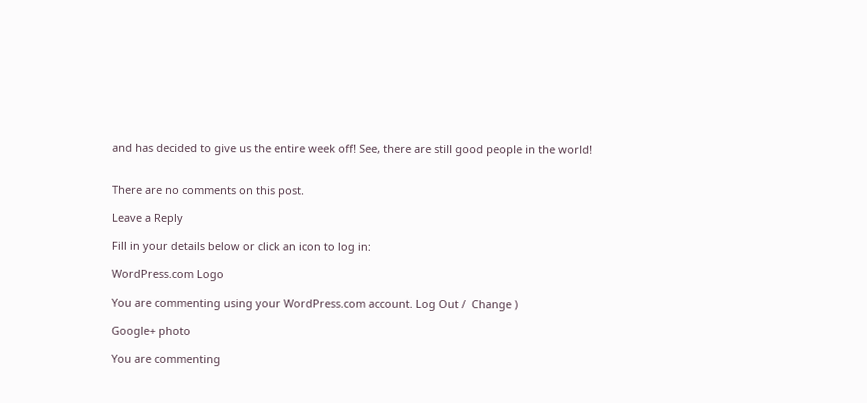and has decided to give us the entire week off! See, there are still good people in the world!


There are no comments on this post.

Leave a Reply

Fill in your details below or click an icon to log in:

WordPress.com Logo

You are commenting using your WordPress.com account. Log Out /  Change )

Google+ photo

You are commenting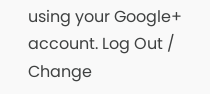using your Google+ account. Log Out /  Change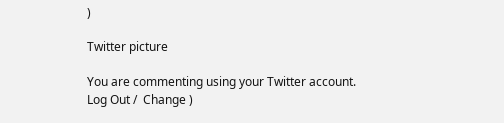)

Twitter picture

You are commenting using your Twitter account. Log Out /  Change )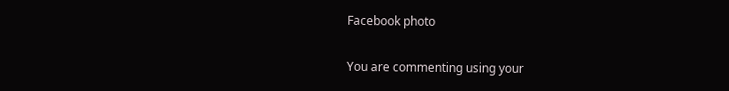Facebook photo

You are commenting using your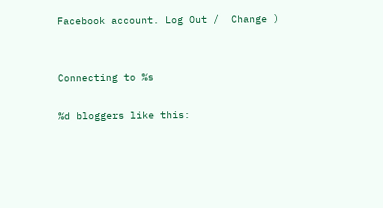Facebook account. Log Out /  Change )


Connecting to %s

%d bloggers like this: